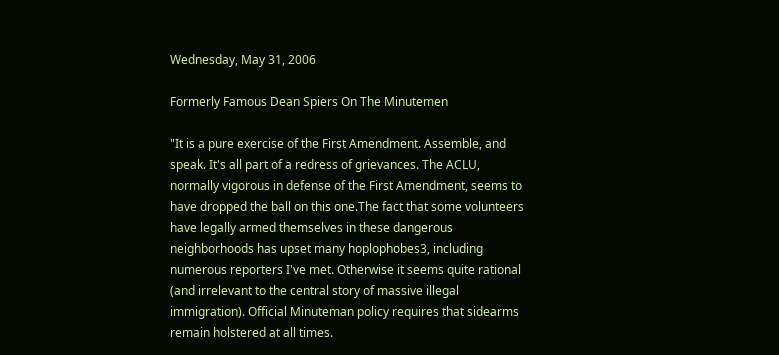Wednesday, May 31, 2006

Formerly Famous Dean Spiers On The Minutemen

"It is a pure exercise of the First Amendment. Assemble, and speak. It's all part of a redress of grievances. The ACLU, normally vigorous in defense of the First Amendment, seems to have dropped the ball on this one.The fact that some volunteers have legally armed themselves in these dangerous neighborhoods has upset many hoplophobes3, including numerous reporters I've met. Otherwise it seems quite rational (and irrelevant to the central story of massive illegal immigration). Official Minuteman policy requires that sidearms remain holstered at all times.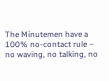The Minutemen have a 100% no-contact rule – no waving, no talking, no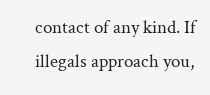contact of any kind. If illegals approach you,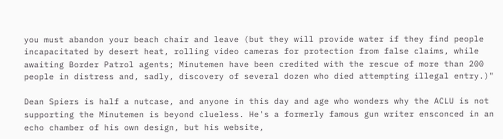you must abandon your beach chair and leave (but they will provide water if they find people incapacitated by desert heat, rolling video cameras for protection from false claims, while awaiting Border Patrol agents; Minutemen have been credited with the rescue of more than 200 people in distress and, sadly, discovery of several dozen who died attempting illegal entry.)"

Dean Spiers is half a nutcase, and anyone in this day and age who wonders why the ACLU is not supporting the Minutemen is beyond clueless. He's a formerly famous gun writer ensconced in an echo chamber of his own design, but his website,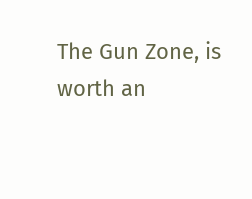The Gun Zone, is worth an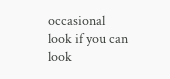occasional look if you can look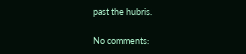past the hubris.

No comments: